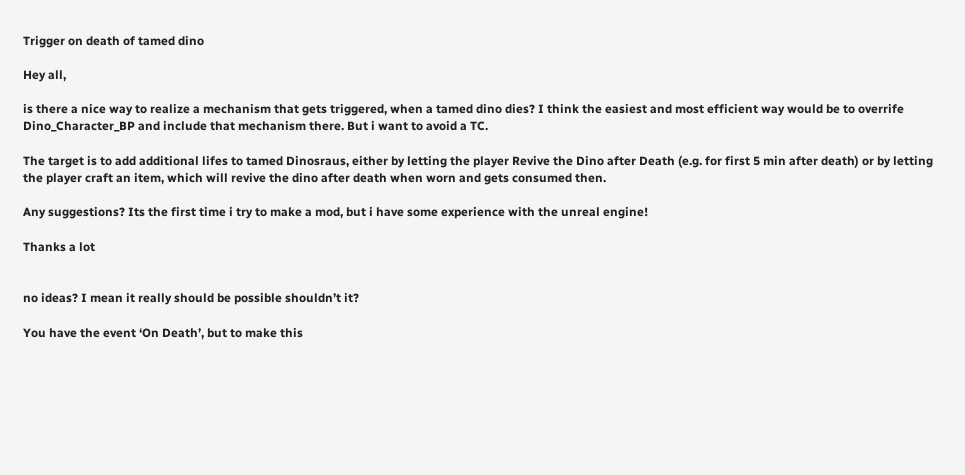Trigger on death of tamed dino

Hey all,

is there a nice way to realize a mechanism that gets triggered, when a tamed dino dies? I think the easiest and most efficient way would be to overrife Dino_Character_BP and include that mechanism there. But i want to avoid a TC.

The target is to add additional lifes to tamed Dinosraus, either by letting the player Revive the Dino after Death (e.g. for first 5 min after death) or by letting the player craft an item, which will revive the dino after death when worn and gets consumed then.

Any suggestions? Its the first time i try to make a mod, but i have some experience with the unreal engine!

Thanks a lot


no ideas? I mean it really should be possible shouldn’t it?

You have the event ‘On Death’, but to make this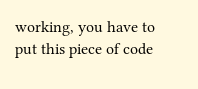working, you have to put this piece of code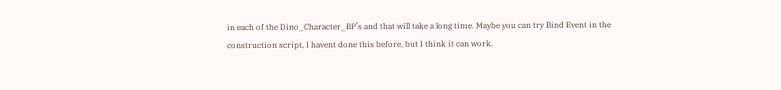in each of the Dino_Character_BP’s and that will take a long time. Maybe you can try Bind Event in the construction script, I havent done this before, but I think it can work.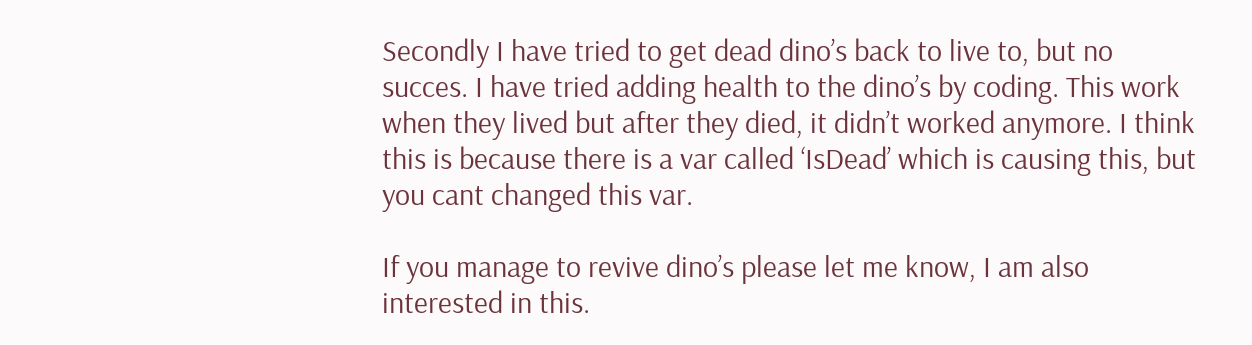Secondly I have tried to get dead dino’s back to live to, but no succes. I have tried adding health to the dino’s by coding. This work when they lived but after they died, it didn’t worked anymore. I think this is because there is a var called ‘IsDead’ which is causing this, but you cant changed this var.

If you manage to revive dino’s please let me know, I am also interested in this.